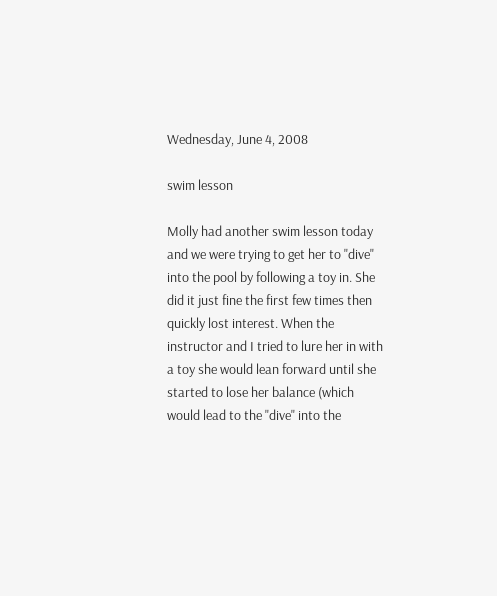Wednesday, June 4, 2008

swim lesson

Molly had another swim lesson today and we were trying to get her to "dive" into the pool by following a toy in. She did it just fine the first few times then quickly lost interest. When the instructor and I tried to lure her in with a toy she would lean forward until she started to lose her balance (which would lead to the "dive" into the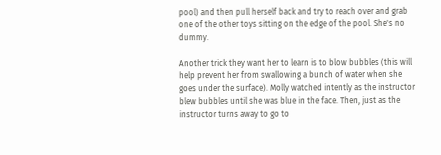pool) and then pull herself back and try to reach over and grab one of the other toys sitting on the edge of the pool. She's no dummy.

Another trick they want her to learn is to blow bubbles (this will help prevent her from swallowing a bunch of water when she goes under the surface). Molly watched intently as the instructor blew bubbles until she was blue in the face. Then, just as the instructor turns away to go to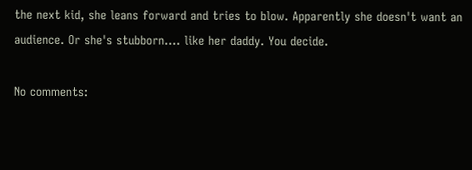the next kid, she leans forward and tries to blow. Apparently she doesn't want an audience. Or she's stubborn.... like her daddy. You decide.

No comments: